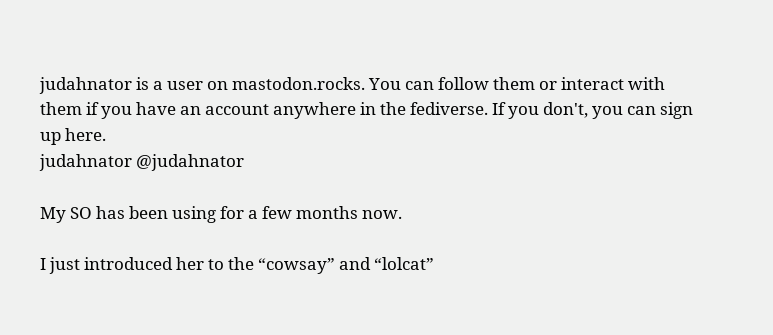judahnator is a user on mastodon.rocks. You can follow them or interact with them if you have an account anywhere in the fediverse. If you don't, you can sign up here.
judahnator @judahnator

My SO has been using for a few months now.

I just introduced her to the “cowsay” and “lolcat”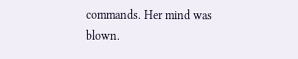commands. Her mind was blown.